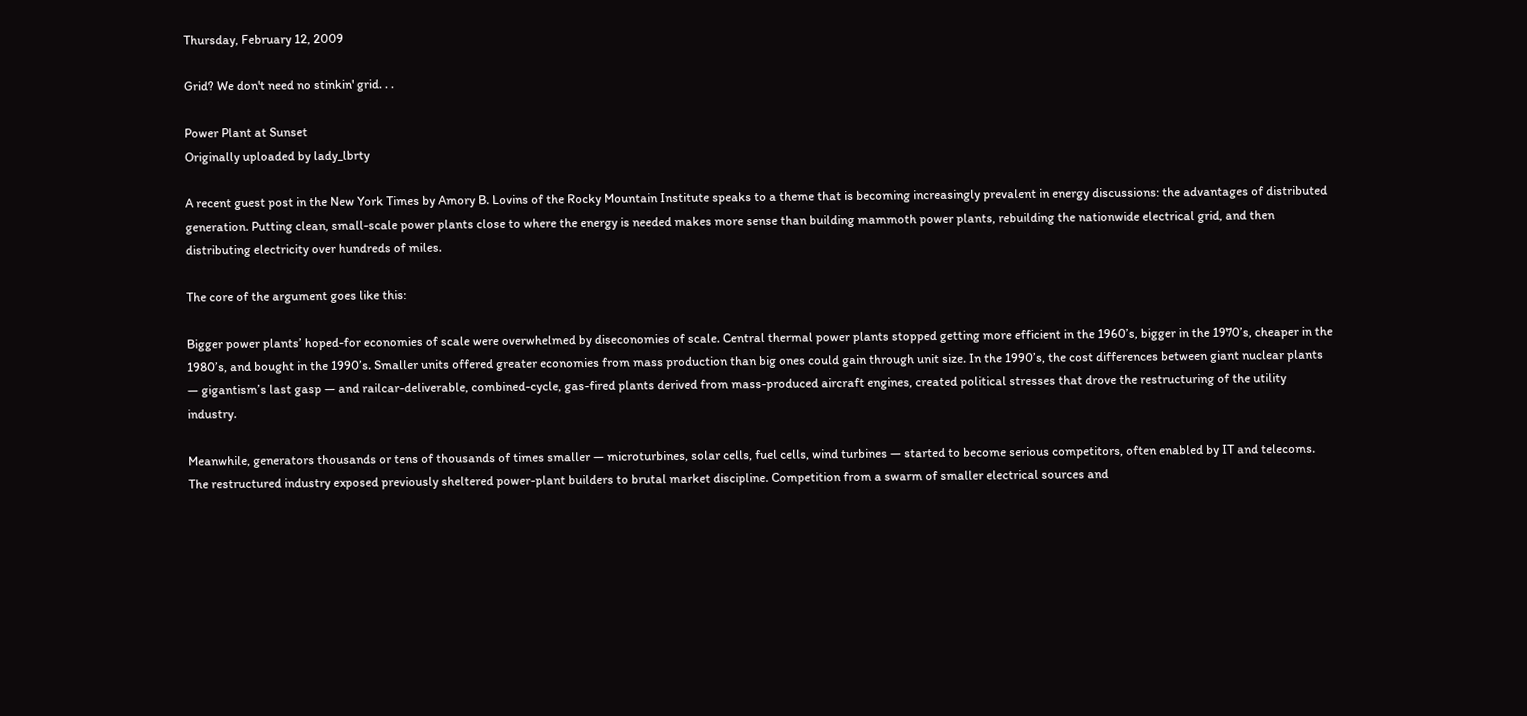Thursday, February 12, 2009

Grid? We don't need no stinkin' grid. . .

Power Plant at Sunset
Originally uploaded by lady_lbrty

A recent guest post in the New York Times by Amory B. Lovins of the Rocky Mountain Institute speaks to a theme that is becoming increasingly prevalent in energy discussions: the advantages of distributed generation. Putting clean, small-scale power plants close to where the energy is needed makes more sense than building mammoth power plants, rebuilding the nationwide electrical grid, and then distributing electricity over hundreds of miles.

The core of the argument goes like this:

Bigger power plants’ hoped-for economies of scale were overwhelmed by diseconomies of scale. Central thermal power plants stopped getting more efficient in the 1960’s, bigger in the 1970’s, cheaper in the 1980’s, and bought in the 1990’s. Smaller units offered greater economies from mass production than big ones could gain through unit size. In the 1990’s, the cost differences between giant nuclear plants — gigantism’s last gasp — and railcar-deliverable, combined-cycle, gas-fired plants derived from mass-produced aircraft engines, created political stresses that drove the restructuring of the utility industry.

Meanwhile, generators thousands or tens of thousands of times smaller — microturbines, solar cells, fuel cells, wind turbines — started to become serious competitors, often enabled by IT and telecoms. The restructured industry exposed previously sheltered power-plant builders to brutal market discipline. Competition from a swarm of smaller electrical sources and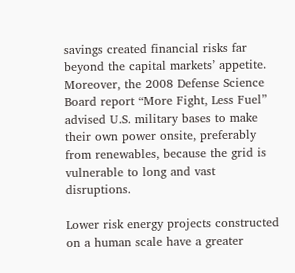savings created financial risks far beyond the capital markets’ appetite. Moreover, the 2008 Defense Science Board report “More Fight, Less Fuel” advised U.S. military bases to make their own power onsite, preferably from renewables, because the grid is vulnerable to long and vast disruptions.

Lower risk energy projects constructed on a human scale have a greater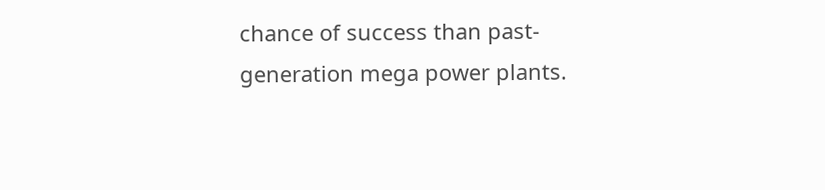chance of success than past-generation mega power plants.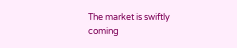The market is swiftly coming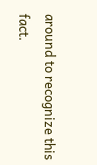around to recognize this fact.